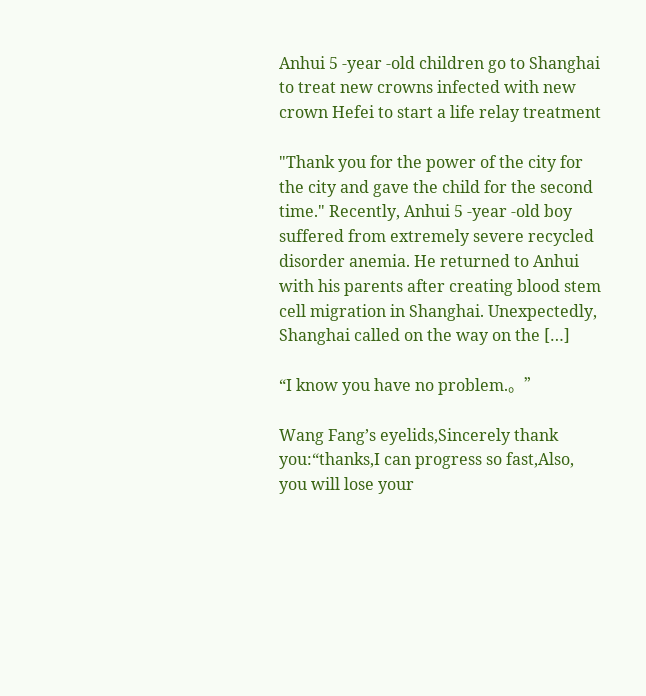Anhui 5 -year -old children go to Shanghai to treat new crowns infected with new crown Hefei to start a life relay treatment

"Thank you for the power of the city for the city and gave the child for the second time." Recently, Anhui 5 -year -old boy suffered from extremely severe recycled disorder anemia. He returned to Anhui with his parents after creating blood stem cell migration in Shanghai. Unexpectedly, Shanghai called on the way on the […]

“I know you have no problem.。”

Wang Fang’s eyelids,Sincerely thank you:“thanks,I can progress so fast,Also, you will lose your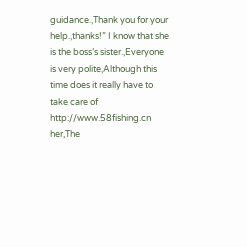guidance.,Thank you for your help.,thanks!” I know that she is the boss’s sister.,Everyone is very polite,Although this time does it really have to take care of http://www.58fishing.cn her,The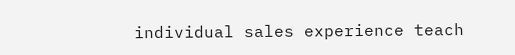individual sales experience teach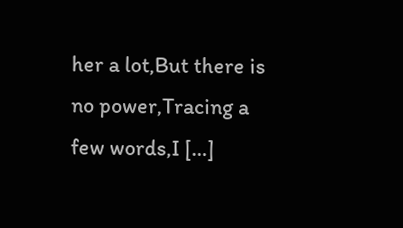her a lot,But there is no power,Tracing a few words,I […]